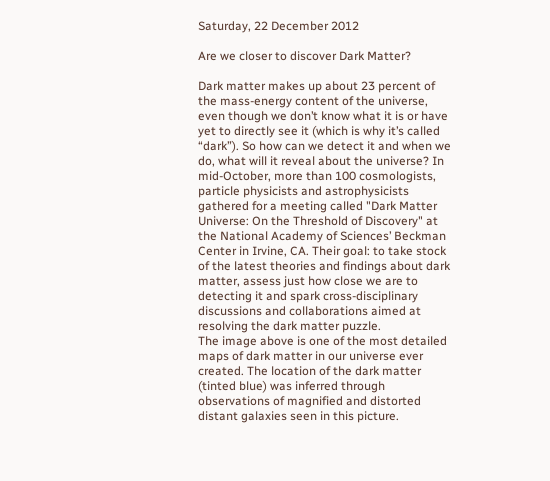Saturday, 22 December 2012

Are we closer to discover Dark Matter?

Dark matter makes up about 23 percent of the mass-energy content of the universe, even though we don’t know what it is or have yet to directly see it (which is why it’s called “dark”). So how can we detect it and when we do, what will it reveal about the universe? In mid-October, more than 100 cosmologists, particle physicists and astrophysicists gathered for a meeting called "Dark Matter Universe: On the Threshold of Discovery" at the National Academy of Sciences’ Beckman Center in Irvine, CA. Their goal: to take stock of the latest theories and findings about dark matter, assess just how close we are to detecting it and spark cross-disciplinary discussions and collaborations aimed at resolving the dark matter puzzle.
The image above is one of the most detailed maps of dark matter in our universe ever created. The location of the dark matter (tinted blue) was inferred through observations of magnified and distorted distant galaxies seen in this picture.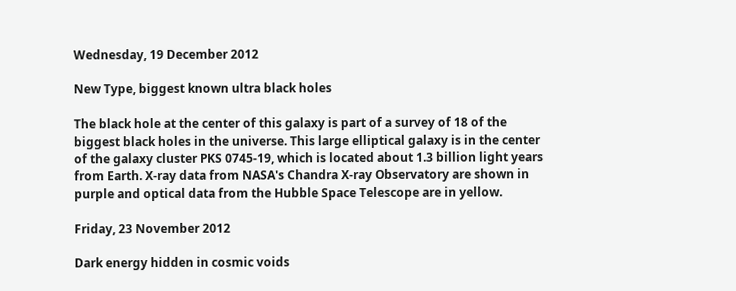Wednesday, 19 December 2012

New Type, biggest known ultra black holes

The black hole at the center of this galaxy is part of a survey of 18 of the biggest black holes in the universe. This large elliptical galaxy is in the center of the galaxy cluster PKS 0745-19, which is located about 1.3 billion light years from Earth. X-ray data from NASA's Chandra X-ray Observatory are shown in purple and optical data from the Hubble Space Telescope are in yellow.

Friday, 23 November 2012

Dark energy hidden in cosmic voids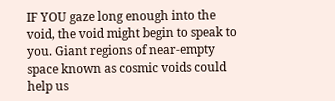IF YOU gaze long enough into the void, the void might begin to speak to you. Giant regions of near-empty space known as cosmic voids could help us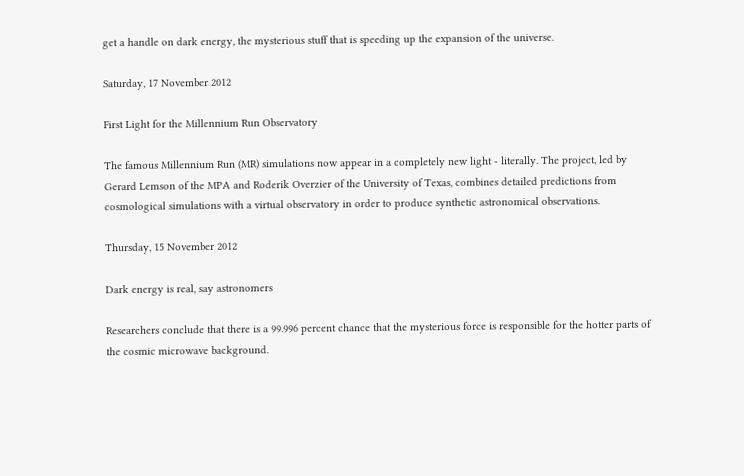get a handle on dark energy, the mysterious stuff that is speeding up the expansion of the universe.

Saturday, 17 November 2012

First Light for the Millennium Run Observatory

The famous Millennium Run (MR) simulations now appear in a completely new light - literally. The project, led by Gerard Lemson of the MPA and Roderik Overzier of the University of Texas, combines detailed predictions from cosmological simulations with a virtual observatory in order to produce synthetic astronomical observations.

Thursday, 15 November 2012

Dark energy is real, say astronomers

Researchers conclude that there is a 99.996 percent chance that the mysterious force is responsible for the hotter parts of the cosmic microwave background.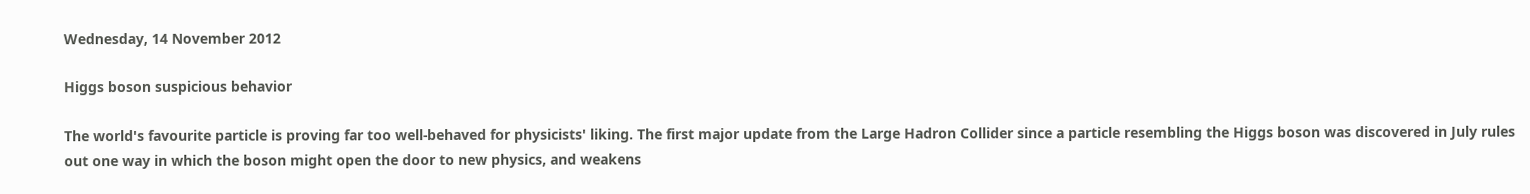Wednesday, 14 November 2012

Higgs boson suspicious behavior

The world's favourite particle is proving far too well-behaved for physicists' liking. The first major update from the Large Hadron Collider since a particle resembling the Higgs boson was discovered in July rules out one way in which the boson might open the door to new physics, and weakens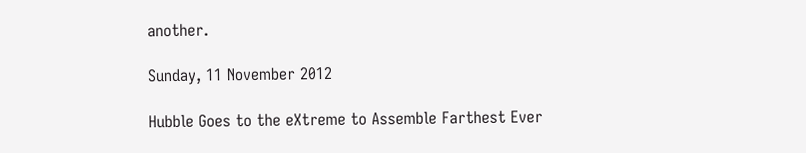another.

Sunday, 11 November 2012

Hubble Goes to the eXtreme to Assemble Farthest Ever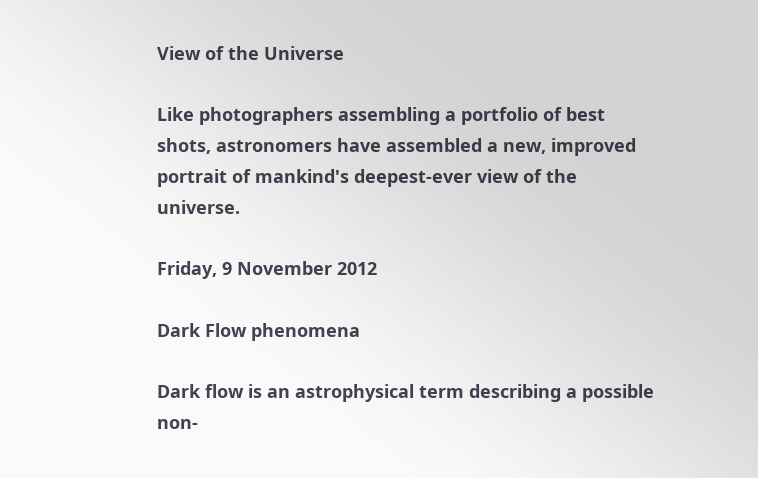View of the Universe

Like photographers assembling a portfolio of best shots, astronomers have assembled a new, improved portrait of mankind's deepest-ever view of the universe.

Friday, 9 November 2012

Dark Flow phenomena

Dark flow is an astrophysical term describing a possible non-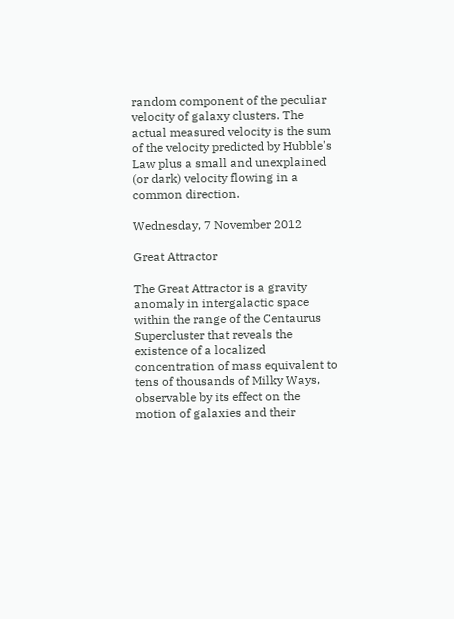random component of the peculiar velocity of galaxy clusters. The actual measured velocity is the sum of the velocity predicted by Hubble's Law plus a small and unexplained (or dark) velocity flowing in a common direction.

Wednesday, 7 November 2012

Great Attractor

The Great Attractor is a gravity anomaly in intergalactic space within the range of the Centaurus Supercluster that reveals the existence of a localized concentration of mass equivalent to tens of thousands of Milky Ways, observable by its effect on the motion of galaxies and their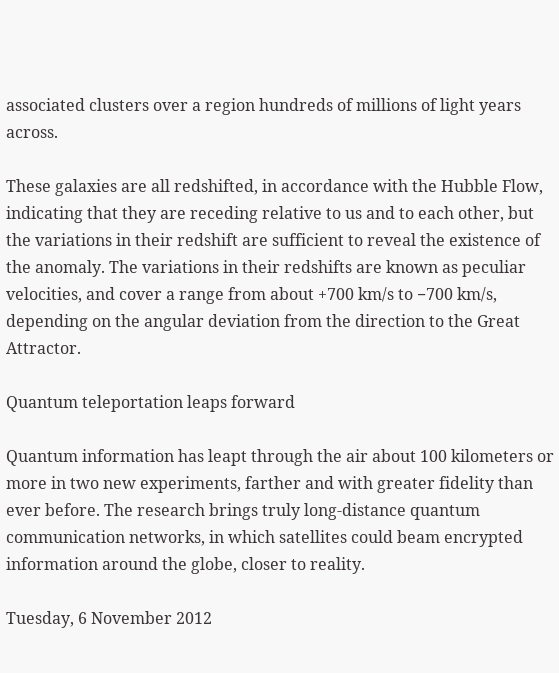associated clusters over a region hundreds of millions of light years across.

These galaxies are all redshifted, in accordance with the Hubble Flow, indicating that they are receding relative to us and to each other, but the variations in their redshift are sufficient to reveal the existence of the anomaly. The variations in their redshifts are known as peculiar velocities, and cover a range from about +700 km/s to −700 km/s, depending on the angular deviation from the direction to the Great Attractor.

Quantum teleportation leaps forward

Quantum information has leapt through the air about 100 kilometers or more in two new experiments, farther and with greater fidelity than ever before. The research brings truly long-distance quantum communication networks, in which satellites could beam encrypted information around the globe, closer to reality.

Tuesday, 6 November 2012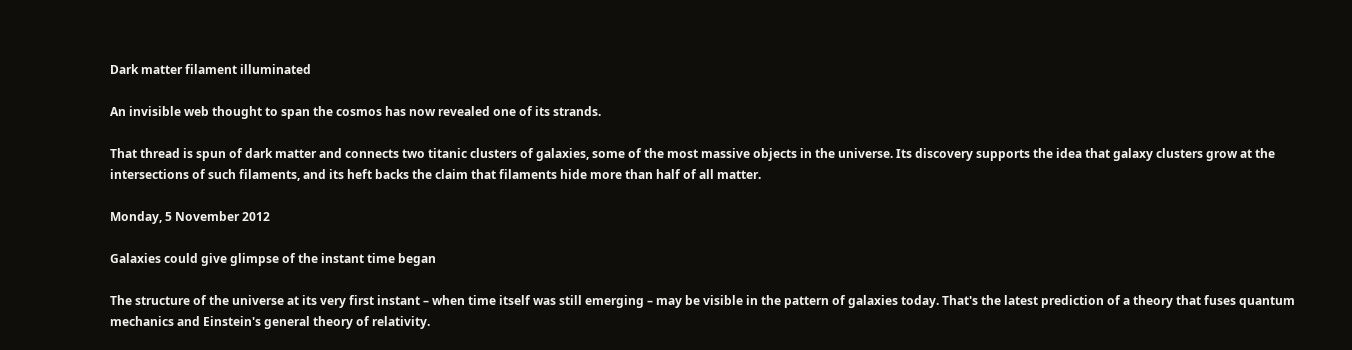Dark matter filament illuminated

An invisible web thought to span the cosmos has now revealed one of its strands.

That thread is spun of dark matter and connects two titanic clusters of galaxies, some of the most massive objects in the universe. Its discovery supports the idea that galaxy clusters grow at the intersections of such filaments, and its heft backs the claim that filaments hide more than half of all matter.

Monday, 5 November 2012

Galaxies could give glimpse of the instant time began

The structure of the universe at its very first instant – when time itself was still emerging – may be visible in the pattern of galaxies today. That's the latest prediction of a theory that fuses quantum mechanics and Einstein's general theory of relativity.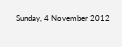Sunday, 4 November 2012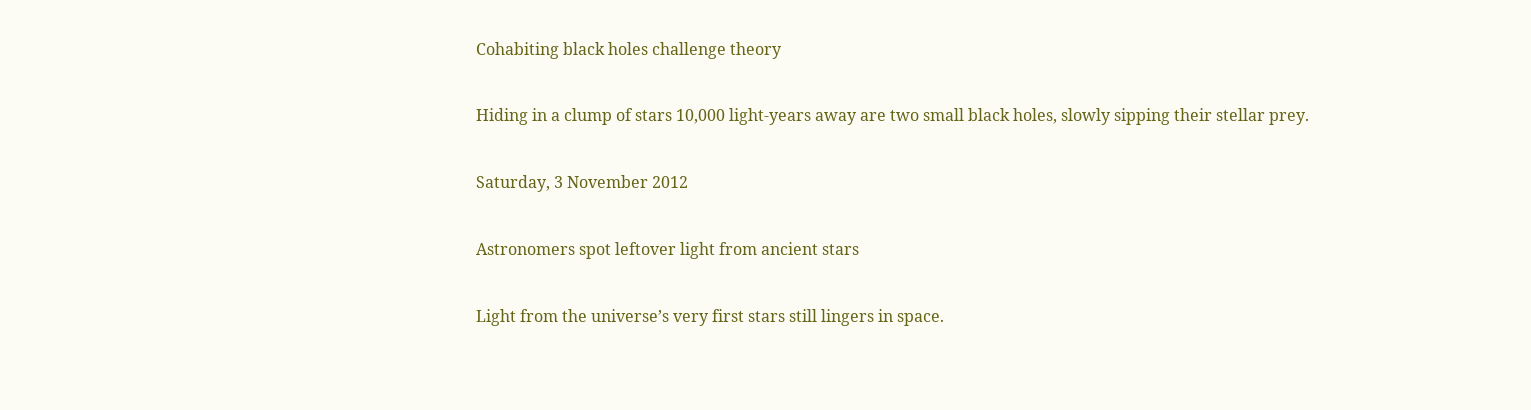Cohabiting black holes challenge theory

Hiding in a clump of stars 10,000 light-years away are two small black holes, slowly sipping their stellar prey.

Saturday, 3 November 2012

Astronomers spot leftover light from ancient stars

Light from the universe’s very first stars still lingers in space.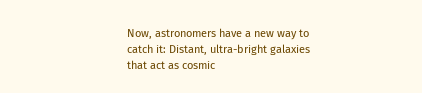Now, astronomers have a new way to catch it: Distant, ultra-bright galaxies that act as cosmic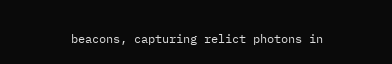beacons, capturing relict photons in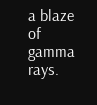a blaze of gamma rays.